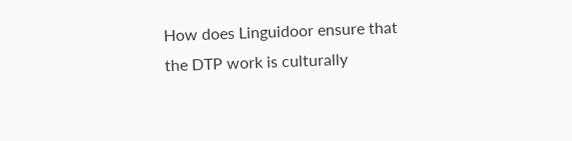How does Linguidoor ensure that the DTP work is culturally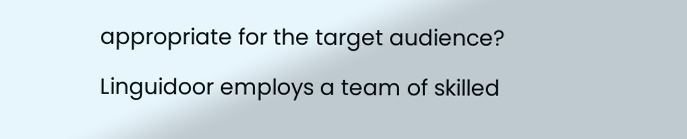appropriate for the target audience?

Linguidoor employs a team of skilled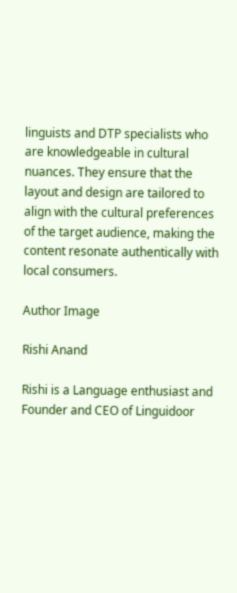linguists and DTP specialists who are knowledgeable in cultural nuances. They ensure that the layout and design are tailored to align with the cultural preferences of the target audience, making the content resonate authentically with local consumers.

Author Image

Rishi Anand

Rishi is a Language enthusiast and Founder and CEO of Linguidoor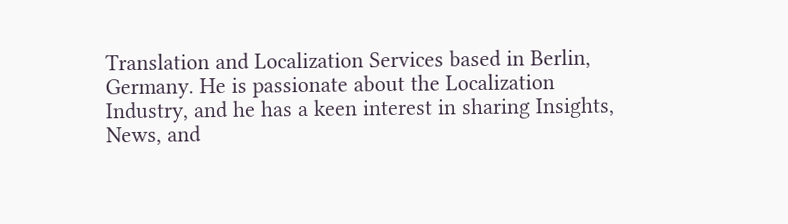Translation and Localization Services based in Berlin, Germany. He is passionate about the Localization Industry, and he has a keen interest in sharing Insights, News, and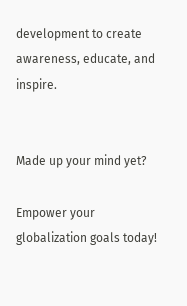development to create awareness, educate, and inspire.


Made up your mind yet?

Empower your globalization goals today!